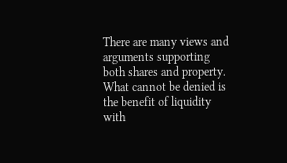There are many views and arguments supporting both shares and property. What cannot be denied is the benefit of liquidity with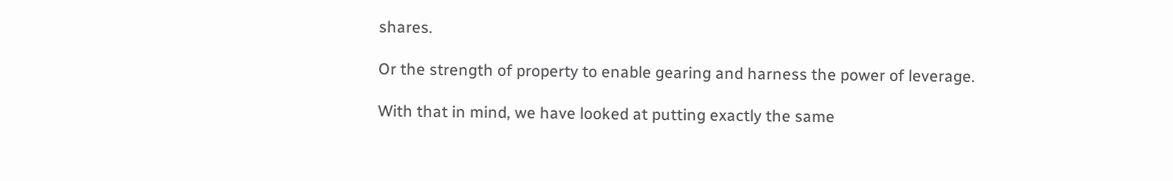shares.

Or the strength of property to enable gearing and harness the power of leverage.

With that in mind, we have looked at putting exactly the same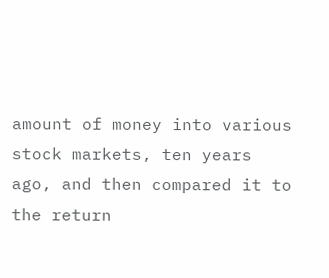amount of money into various stock markets, ten years ago, and then compared it to the return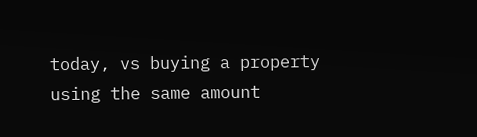today, vs buying a property using the same amount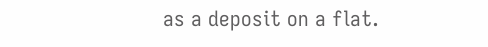as a deposit on a flat.